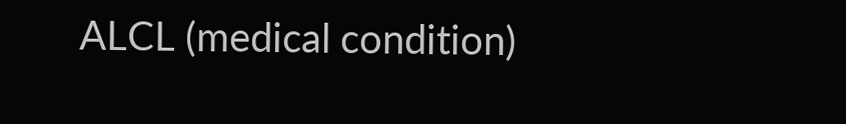ALCL (medical condition)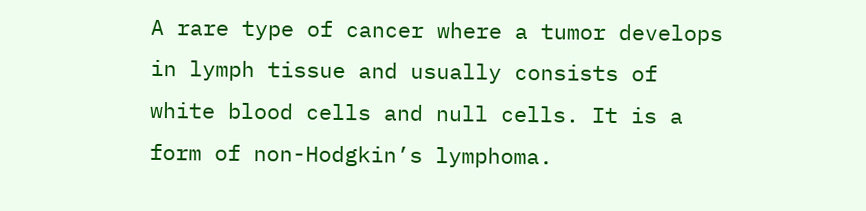A rare type of cancer where a tumor develops in lymph tissue and usually consists of white blood cells and null cells. It is a form of non-Hodgkin’s lymphoma.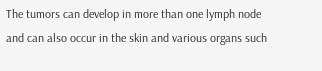The tumors can develop in more than one lymph node and can also occur in the skin and various organs such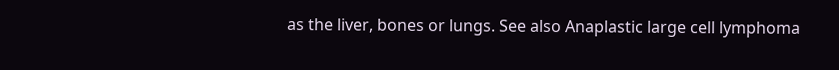as the liver, bones or lungs. See also Anaplastic large cell lymphoma